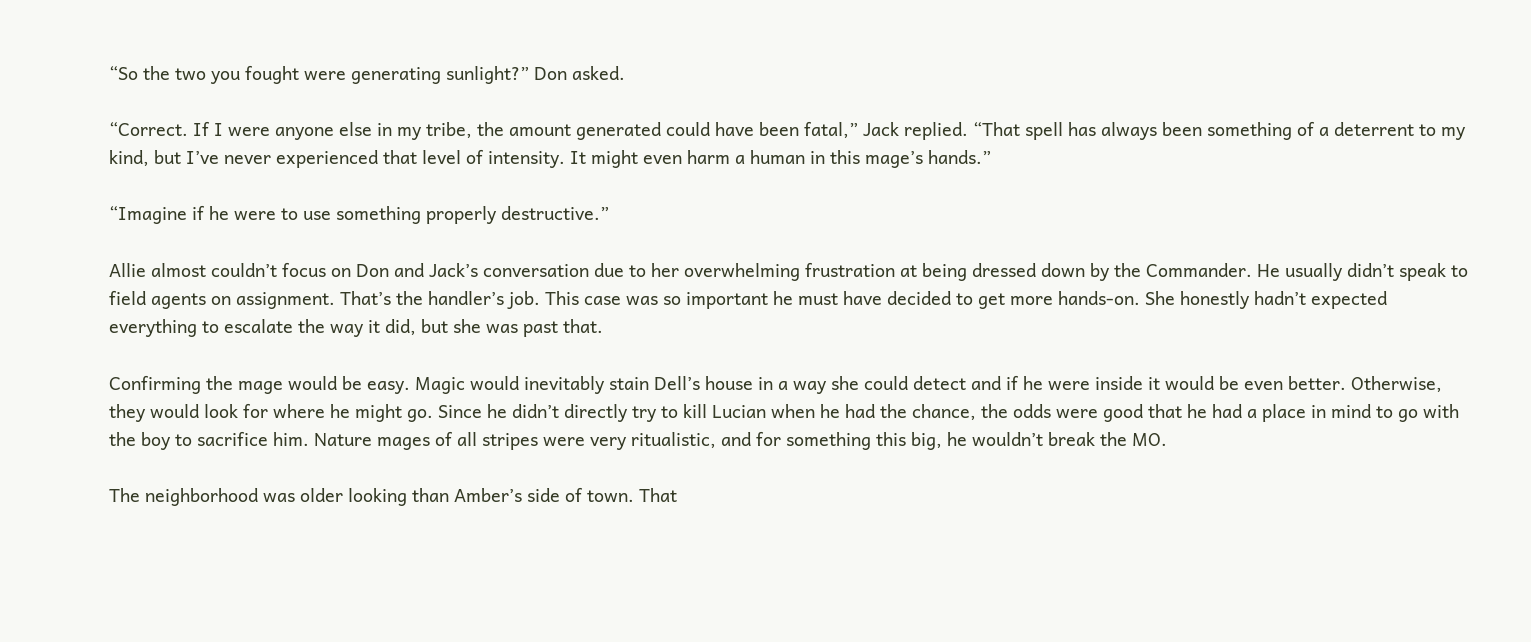“So the two you fought were generating sunlight?” Don asked.

“Correct. If I were anyone else in my tribe, the amount generated could have been fatal,” Jack replied. “That spell has always been something of a deterrent to my kind, but I’ve never experienced that level of intensity. It might even harm a human in this mage’s hands.”

“Imagine if he were to use something properly destructive.”

Allie almost couldn’t focus on Don and Jack’s conversation due to her overwhelming frustration at being dressed down by the Commander. He usually didn’t speak to field agents on assignment. That’s the handler’s job. This case was so important he must have decided to get more hands-on. She honestly hadn’t expected everything to escalate the way it did, but she was past that.

Confirming the mage would be easy. Magic would inevitably stain Dell’s house in a way she could detect and if he were inside it would be even better. Otherwise, they would look for where he might go. Since he didn’t directly try to kill Lucian when he had the chance, the odds were good that he had a place in mind to go with the boy to sacrifice him. Nature mages of all stripes were very ritualistic, and for something this big, he wouldn’t break the MO.

The neighborhood was older looking than Amber’s side of town. That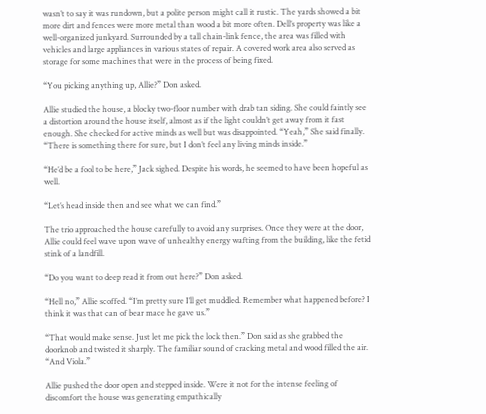wasn’t to say it was rundown, but a polite person might call it rustic. The yards showed a bit more dirt and fences were more metal than wood a bit more often. Dell’s property was like a well-organized junkyard. Surrounded by a tall chain-link fence, the area was filled with vehicles and large appliances in various states of repair. A covered work area also served as storage for some machines that were in the process of being fixed.

“You picking anything up, Allie?” Don asked.

Allie studied the house, a blocky two-floor number with drab tan siding. She could faintly see a distortion around the house itself, almost as if the light couldn’t get away from it fast enough. She checked for active minds as well but was disappointed. “Yeah,” She said finally. “There is something there for sure, but I don’t feel any living minds inside.”

“He’d be a fool to be here,” Jack sighed. Despite his words, he seemed to have been hopeful as well.

“Let’s head inside then and see what we can find.”

The trio approached the house carefully to avoid any surprises. Once they were at the door, Allie could feel wave upon wave of unhealthy energy wafting from the building, like the fetid stink of a landfill.

“Do you want to deep read it from out here?” Don asked.

“Hell no,” Allie scoffed. “I’m pretty sure I’ll get muddled. Remember what happened before? I think it was that can of bear mace he gave us.”

“That would make sense. Just let me pick the lock then.” Don said as she grabbed the doorknob and twisted it sharply. The familiar sound of cracking metal and wood filled the air. “And Viola.”

Allie pushed the door open and stepped inside. Were it not for the intense feeling of discomfort the house was generating empathically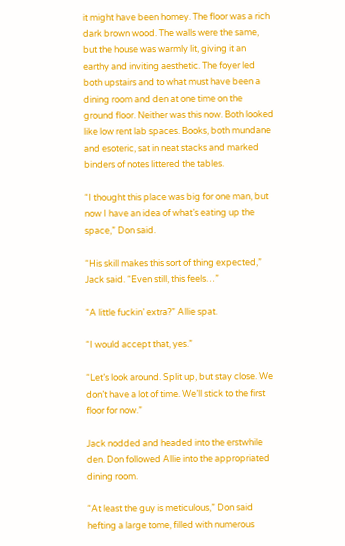it might have been homey. The floor was a rich dark brown wood. The walls were the same, but the house was warmly lit, giving it an earthy and inviting aesthetic. The foyer led both upstairs and to what must have been a dining room and den at one time on the ground floor. Neither was this now. Both looked like low rent lab spaces. Books, both mundane and esoteric, sat in neat stacks and marked binders of notes littered the tables.

“I thought this place was big for one man, but now I have an idea of what’s eating up the space,” Don said.

“His skill makes this sort of thing expected,” Jack said. “Even still, this feels…”

“A little fuckin’ extra?” Allie spat.

“I would accept that, yes.”

“Let’s look around. Split up, but stay close. We don’t have a lot of time. We’ll stick to the first floor for now.”

Jack nodded and headed into the erstwhile den. Don followed Allie into the appropriated dining room.

“At least the guy is meticulous,” Don said hefting a large tome, filled with numerous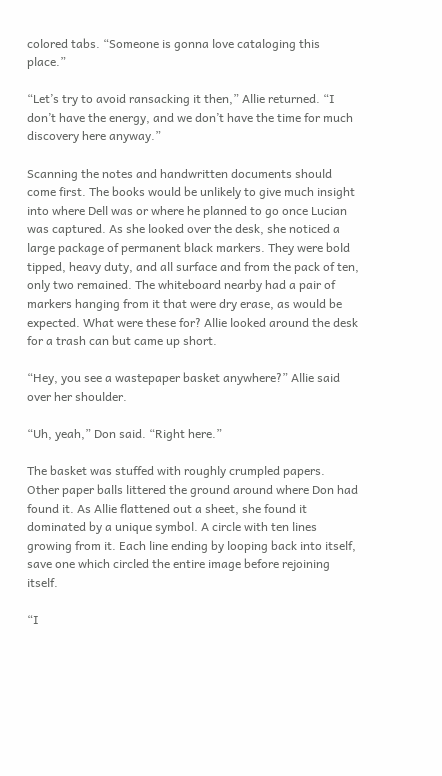colored tabs. “Someone is gonna love cataloging this place.”

“Let’s try to avoid ransacking it then,” Allie returned. “I don’t have the energy, and we don’t have the time for much discovery here anyway.”

Scanning the notes and handwritten documents should come first. The books would be unlikely to give much insight into where Dell was or where he planned to go once Lucian was captured. As she looked over the desk, she noticed a large package of permanent black markers. They were bold tipped, heavy duty, and all surface and from the pack of ten, only two remained. The whiteboard nearby had a pair of markers hanging from it that were dry erase, as would be expected. What were these for? Allie looked around the desk for a trash can but came up short.

“Hey, you see a wastepaper basket anywhere?” Allie said over her shoulder.

“Uh, yeah,” Don said. “Right here.”

The basket was stuffed with roughly crumpled papers. Other paper balls littered the ground around where Don had found it. As Allie flattened out a sheet, she found it dominated by a unique symbol. A circle with ten lines growing from it. Each line ending by looping back into itself, save one which circled the entire image before rejoining itself.

“I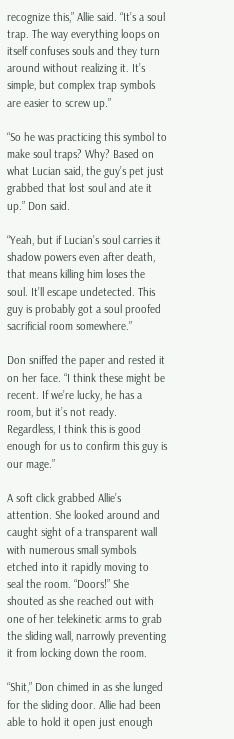recognize this,” Allie said. “It’s a soul trap. The way everything loops on itself confuses souls and they turn around without realizing it. It’s simple, but complex trap symbols are easier to screw up.”

“So he was practicing this symbol to make soul traps? Why? Based on what Lucian said, the guy’s pet just grabbed that lost soul and ate it up.” Don said.

“Yeah, but if Lucian’s soul carries it shadow powers even after death, that means killing him loses the soul. It’ll escape undetected. This guy is probably got a soul proofed sacrificial room somewhere.”

Don sniffed the paper and rested it on her face. “I think these might be recent. If we’re lucky, he has a room, but it’s not ready. Regardless, I think this is good enough for us to confirm this guy is our mage.”

A soft click grabbed Allie’s attention. She looked around and caught sight of a transparent wall with numerous small symbols etched into it rapidly moving to seal the room. “Doors!” She shouted as she reached out with one of her telekinetic arms to grab the sliding wall, narrowly preventing it from locking down the room.

“Shit,” Don chimed in as she lunged for the sliding door. Allie had been able to hold it open just enough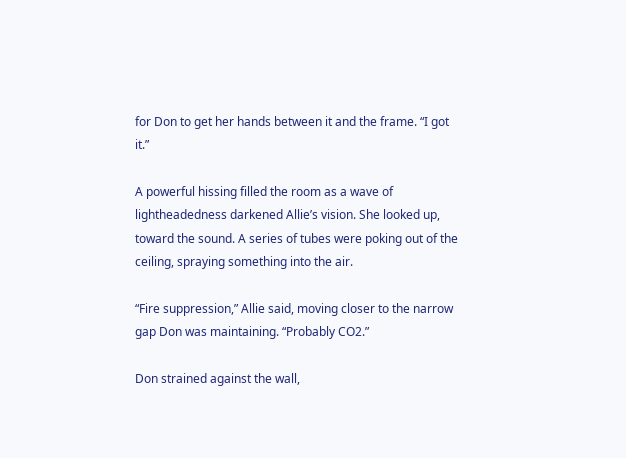for Don to get her hands between it and the frame. “I got it.”

A powerful hissing filled the room as a wave of lightheadedness darkened Allie’s vision. She looked up, toward the sound. A series of tubes were poking out of the ceiling, spraying something into the air.

“Fire suppression,” Allie said, moving closer to the narrow gap Don was maintaining. “Probably CO2.”

Don strained against the wall,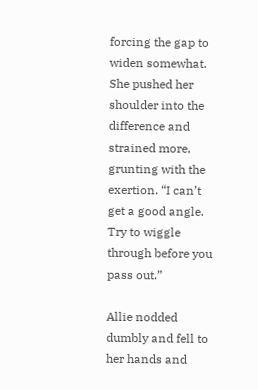forcing the gap to widen somewhat. She pushed her shoulder into the difference and strained more, grunting with the exertion. “I can’t get a good angle. Try to wiggle through before you pass out.”

Allie nodded dumbly and fell to her hands and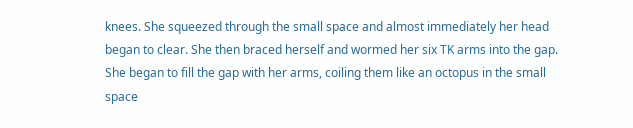knees. She squeezed through the small space and almost immediately her head began to clear. She then braced herself and wormed her six TK arms into the gap. She began to fill the gap with her arms, coiling them like an octopus in the small space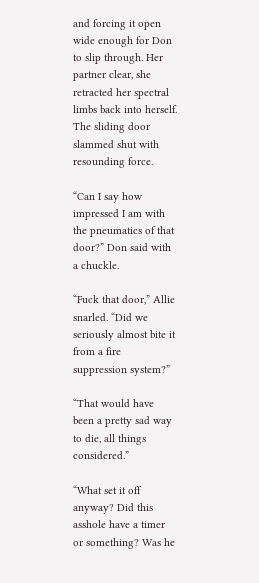and forcing it open wide enough for Don to slip through. Her partner clear, she retracted her spectral limbs back into herself. The sliding door slammed shut with resounding force.

“Can I say how impressed I am with the pneumatics of that door?” Don said with a chuckle.

“Fuck that door,” Allie snarled. “Did we seriously almost bite it from a fire suppression system?”

“That would have been a pretty sad way to die, all things considered.”

“What set it off anyway? Did this asshole have a timer or something? Was he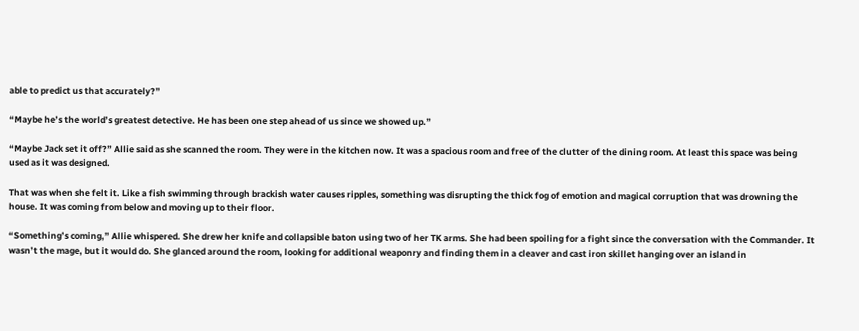able to predict us that accurately?”

“Maybe he’s the world’s greatest detective. He has been one step ahead of us since we showed up.”

“Maybe Jack set it off?” Allie said as she scanned the room. They were in the kitchen now. It was a spacious room and free of the clutter of the dining room. At least this space was being used as it was designed.

That was when she felt it. Like a fish swimming through brackish water causes ripples, something was disrupting the thick fog of emotion and magical corruption that was drowning the house. It was coming from below and moving up to their floor.

“Something’s coming,” Allie whispered. She drew her knife and collapsible baton using two of her TK arms. She had been spoiling for a fight since the conversation with the Commander. It wasn’t the mage, but it would do. She glanced around the room, looking for additional weaponry and finding them in a cleaver and cast iron skillet hanging over an island in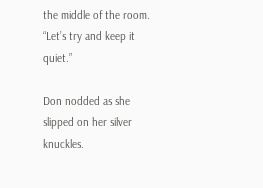the middle of the room. “Let’s try and keep it quiet.”

Don nodded as she slipped on her silver knuckles.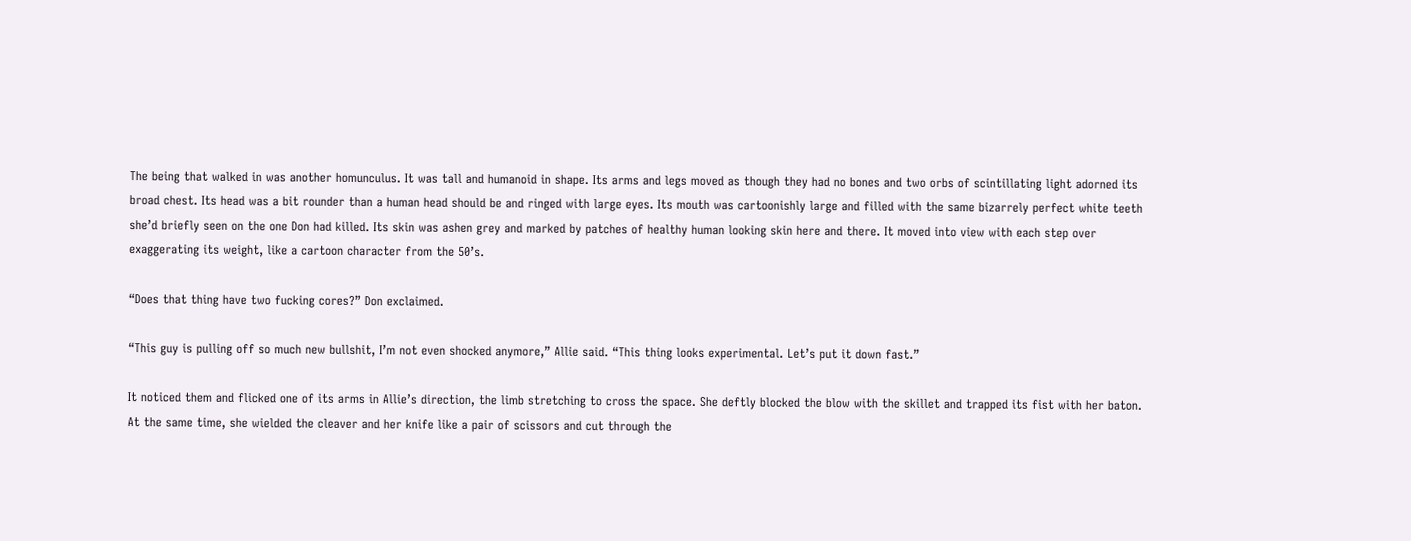The being that walked in was another homunculus. It was tall and humanoid in shape. Its arms and legs moved as though they had no bones and two orbs of scintillating light adorned its broad chest. Its head was a bit rounder than a human head should be and ringed with large eyes. Its mouth was cartoonishly large and filled with the same bizarrely perfect white teeth she’d briefly seen on the one Don had killed. Its skin was ashen grey and marked by patches of healthy human looking skin here and there. It moved into view with each step over exaggerating its weight, like a cartoon character from the 50’s.

“Does that thing have two fucking cores?” Don exclaimed.

“This guy is pulling off so much new bullshit, I’m not even shocked anymore,” Allie said. “This thing looks experimental. Let’s put it down fast.”

It noticed them and flicked one of its arms in Allie’s direction, the limb stretching to cross the space. She deftly blocked the blow with the skillet and trapped its fist with her baton. At the same time, she wielded the cleaver and her knife like a pair of scissors and cut through the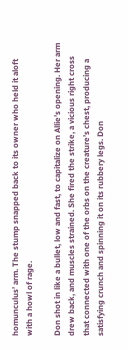homunculus’ arm. The stump snapped back to its owner who held it aloft with a howl of rage.

Don shot in like a bullet, low and fast, to capitalize on Allie’s opening. Her arm drew back, and muscles strained. She fired the strike, a vicious right cross that connected with one of the orbs on the creature’s chest, producing a satisfying crunch and spinning it on its rubbery legs. Don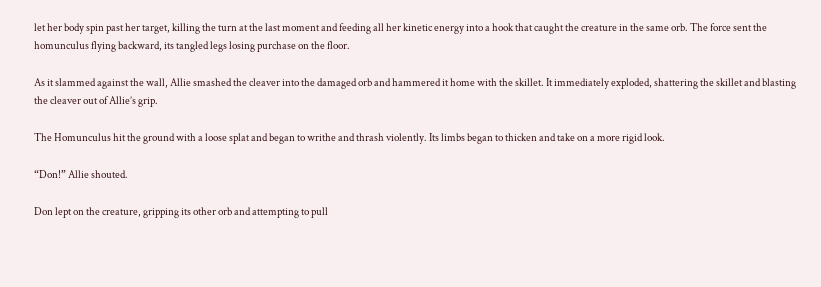let her body spin past her target, killing the turn at the last moment and feeding all her kinetic energy into a hook that caught the creature in the same orb. The force sent the homunculus flying backward, its tangled legs losing purchase on the floor.

As it slammed against the wall, Allie smashed the cleaver into the damaged orb and hammered it home with the skillet. It immediately exploded, shattering the skillet and blasting the cleaver out of Allie’s grip.

The Homunculus hit the ground with a loose splat and began to writhe and thrash violently. Its limbs began to thicken and take on a more rigid look.

“Don!” Allie shouted.

Don lept on the creature, gripping its other orb and attempting to pull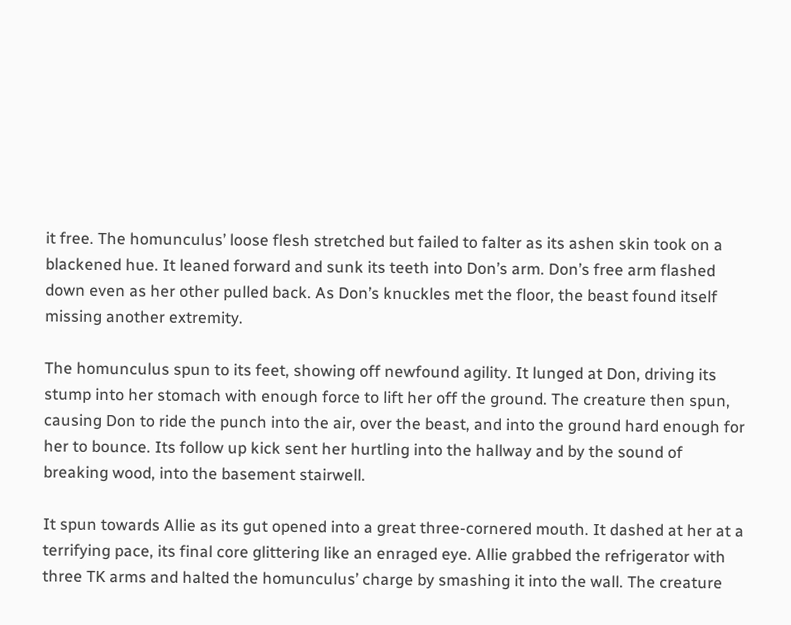it free. The homunculus’ loose flesh stretched but failed to falter as its ashen skin took on a blackened hue. It leaned forward and sunk its teeth into Don’s arm. Don’s free arm flashed down even as her other pulled back. As Don’s knuckles met the floor, the beast found itself missing another extremity.

The homunculus spun to its feet, showing off newfound agility. It lunged at Don, driving its stump into her stomach with enough force to lift her off the ground. The creature then spun, causing Don to ride the punch into the air, over the beast, and into the ground hard enough for her to bounce. Its follow up kick sent her hurtling into the hallway and by the sound of breaking wood, into the basement stairwell.

It spun towards Allie as its gut opened into a great three-cornered mouth. It dashed at her at a terrifying pace, its final core glittering like an enraged eye. Allie grabbed the refrigerator with three TK arms and halted the homunculus’ charge by smashing it into the wall. The creature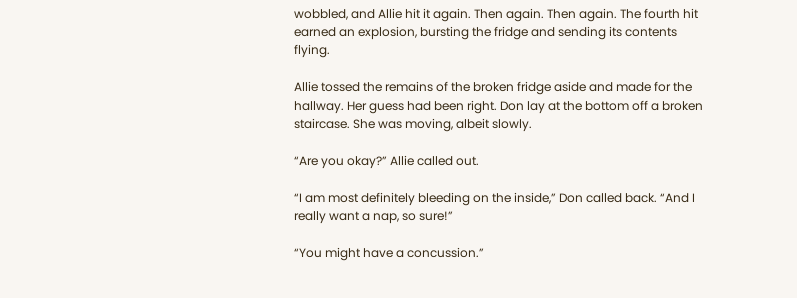wobbled, and Allie hit it again. Then again. Then again. The fourth hit earned an explosion, bursting the fridge and sending its contents flying.

Allie tossed the remains of the broken fridge aside and made for the hallway. Her guess had been right. Don lay at the bottom off a broken staircase. She was moving, albeit slowly.

“Are you okay?” Allie called out.

“I am most definitely bleeding on the inside,” Don called back. “And I really want a nap, so sure!”

“You might have a concussion.”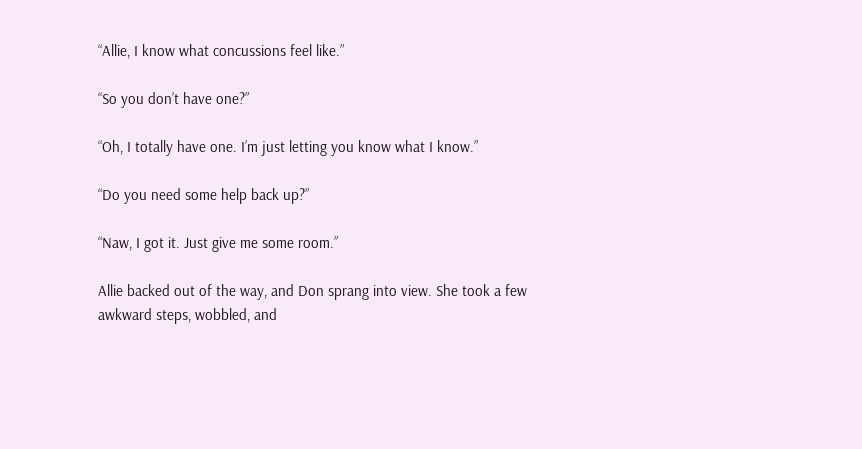“Allie, I know what concussions feel like.”

“So you don’t have one?”

“Oh, I totally have one. I’m just letting you know what I know.”

“Do you need some help back up?”

“Naw, I got it. Just give me some room.”

Allie backed out of the way, and Don sprang into view. She took a few awkward steps, wobbled, and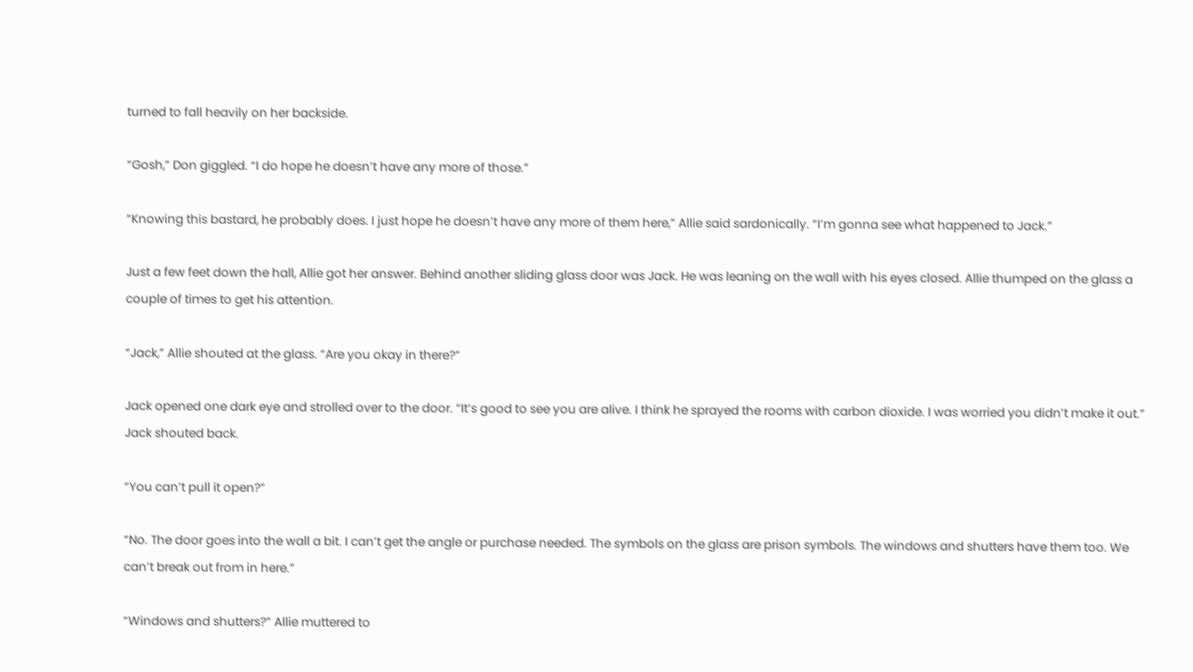turned to fall heavily on her backside.

“Gosh,” Don giggled. “I do hope he doesn’t have any more of those.”

“Knowing this bastard, he probably does. I just hope he doesn’t have any more of them here,” Allie said sardonically. “I’m gonna see what happened to Jack.”

Just a few feet down the hall, Allie got her answer. Behind another sliding glass door was Jack. He was leaning on the wall with his eyes closed. Allie thumped on the glass a couple of times to get his attention.

“Jack,” Allie shouted at the glass. “Are you okay in there?”

Jack opened one dark eye and strolled over to the door. “It’s good to see you are alive. I think he sprayed the rooms with carbon dioxide. I was worried you didn’t make it out.” Jack shouted back.

“You can’t pull it open?”

“No. The door goes into the wall a bit. I can’t get the angle or purchase needed. The symbols on the glass are prison symbols. The windows and shutters have them too. We can’t break out from in here.”

“Windows and shutters?” Allie muttered to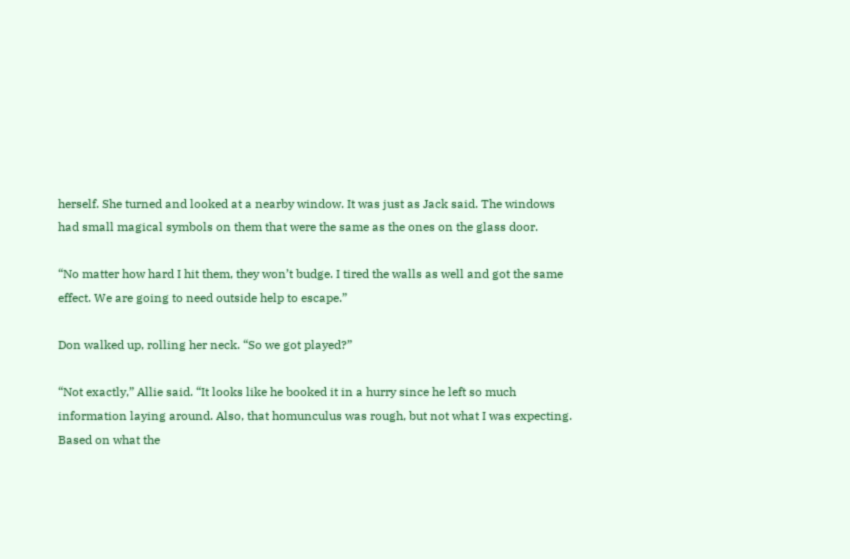herself. She turned and looked at a nearby window. It was just as Jack said. The windows had small magical symbols on them that were the same as the ones on the glass door.

“No matter how hard I hit them, they won’t budge. I tired the walls as well and got the same effect. We are going to need outside help to escape.”

Don walked up, rolling her neck. “So we got played?”

“Not exactly,” Allie said. “It looks like he booked it in a hurry since he left so much information laying around. Also, that homunculus was rough, but not what I was expecting. Based on what the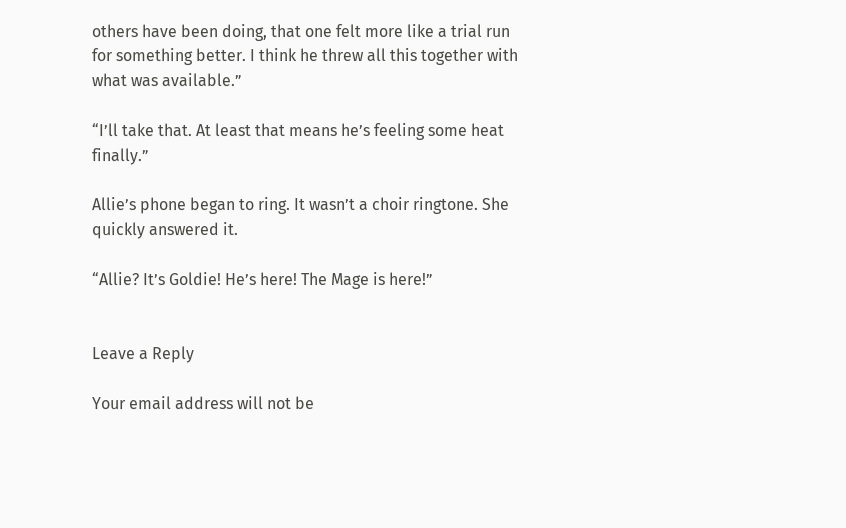others have been doing, that one felt more like a trial run for something better. I think he threw all this together with what was available.”

“I’ll take that. At least that means he’s feeling some heat finally.”

Allie’s phone began to ring. It wasn’t a choir ringtone. She quickly answered it.

“Allie? It’s Goldie! He’s here! The Mage is here!”


Leave a Reply

Your email address will not be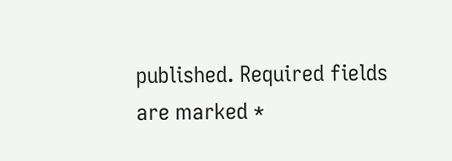published. Required fields are marked *